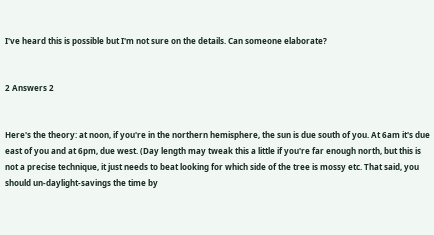I've heard this is possible but I'm not sure on the details. Can someone elaborate?


2 Answers 2


Here's the theory: at noon, if you're in the northern hemisphere, the sun is due south of you. At 6am it's due east of you and at 6pm, due west. (Day length may tweak this a little if you're far enough north, but this is not a precise technique, it just needs to beat looking for which side of the tree is mossy etc. That said, you should un-daylight-savings the time by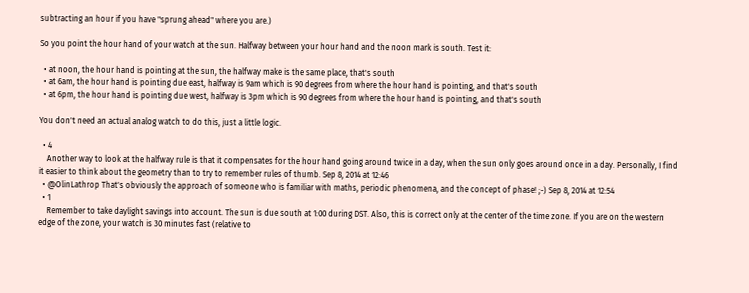subtracting an hour if you have "sprung ahead" where you are.)

So you point the hour hand of your watch at the sun. Halfway between your hour hand and the noon mark is south. Test it:

  • at noon, the hour hand is pointing at the sun, the halfway make is the same place, that's south
  • at 6am, the hour hand is pointing due east, halfway is 9am which is 90 degrees from where the hour hand is pointing, and that's south
  • at 6pm, the hour hand is pointing due west, halfway is 3pm which is 90 degrees from where the hour hand is pointing, and that's south

You don't need an actual analog watch to do this, just a little logic.

  • 4
    Another way to look at the halfway rule is that it compensates for the hour hand going around twice in a day, when the sun only goes around once in a day. Personally, I find it easier to think about the geometry than to try to remember rules of thumb. Sep 8, 2014 at 12:46
  • @OlinLathrop That's obviously the approach of someone who is familiar with maths, periodic phenomena, and the concept of phase! ;-) Sep 8, 2014 at 12:54
  • 1
    Remember to take daylight savings into account. The sun is due south at 1:00 during DST. Also, this is correct only at the center of the time zone. If you are on the western edge of the zone, your watch is 30 minutes fast (relative to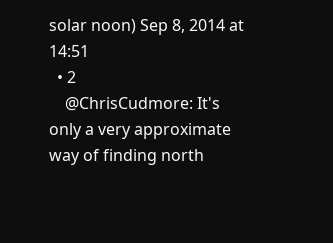solar noon) Sep 8, 2014 at 14:51
  • 2
    @ChrisCudmore: It's only a very approximate way of finding north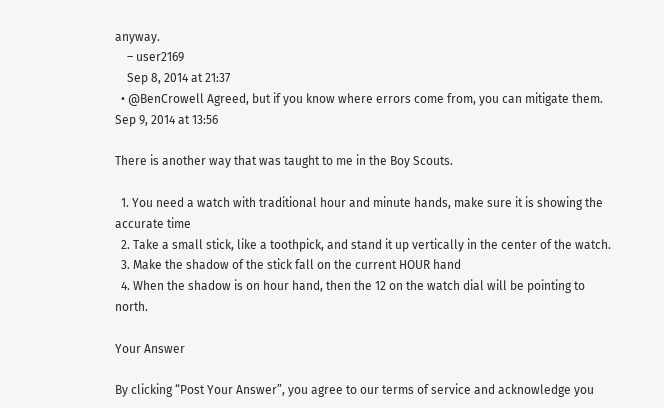anyway.
    – user2169
    Sep 8, 2014 at 21:37
  • @BenCrowell Agreed, but if you know where errors come from, you can mitigate them. Sep 9, 2014 at 13:56

There is another way that was taught to me in the Boy Scouts.

  1. You need a watch with traditional hour and minute hands, make sure it is showing the accurate time
  2. Take a small stick, like a toothpick, and stand it up vertically in the center of the watch.
  3. Make the shadow of the stick fall on the current HOUR hand
  4. When the shadow is on hour hand, then the 12 on the watch dial will be pointing to north.

Your Answer

By clicking “Post Your Answer”, you agree to our terms of service and acknowledge you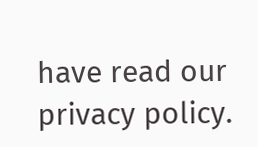have read our privacy policy.